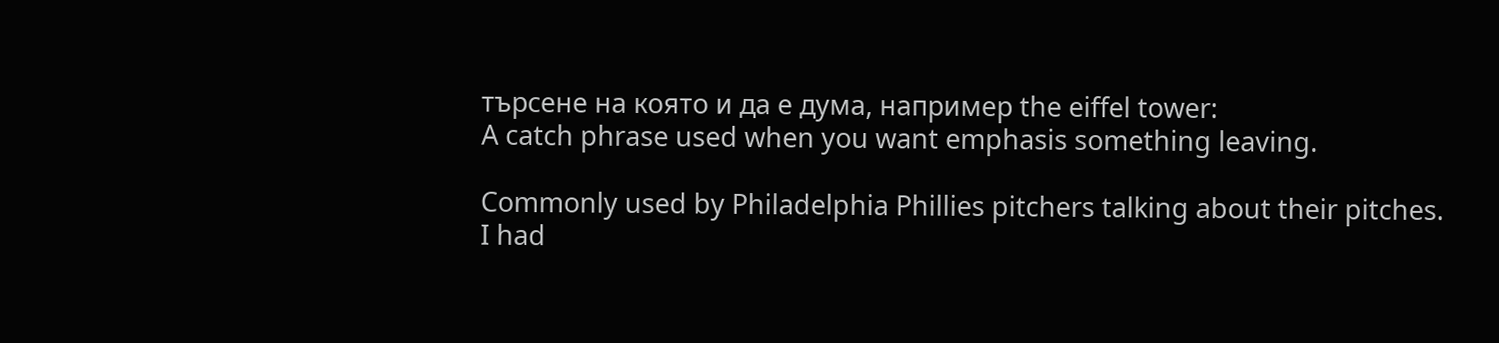търсене на която и да е дума, например the eiffel tower:
A catch phrase used when you want emphasis something leaving.

Commonly used by Philadelphia Phillies pitchers talking about their pitches.
I had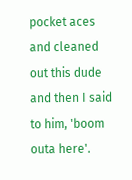pocket aces and cleaned out this dude and then I said to him, 'boom outa here'.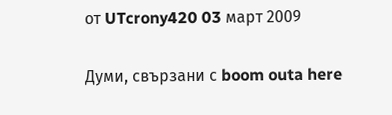от UTcrony420 03 март 2009

Думи, свързани с boom outa here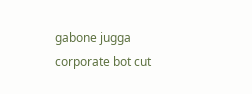gabone jugga corporate bot cut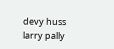devy huss larry pally